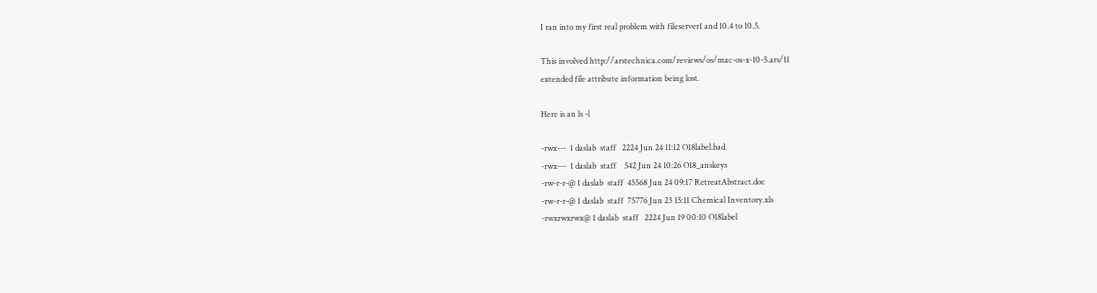I ran into my first real problem with fileserver1 and 10.4 to 10.5.

This involved http://arstechnica.com/reviews/os/mac-os-x-10-5.ars/11
extended file attribute information being lost.

Here is an ls -l

-rwx---  1 daslab  staff   2224 Jun 24 11:12 O18label.bad
-rwx---  1 daslab  staff    542 Jun 24 10:26 O18_anskeys
-rw-r-r-@ 1 daslab  staff  45568 Jun 24 09:17 RetreatAbstract.doc
-rw-r-r-@ 1 daslab  staff  75776 Jun 23 15:11 Chemical Inventory.xls
-rwxrwxrwx@ 1 daslab  staff   2224 Jun 19 00:10 O18label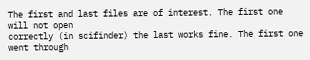The first and last files are of interest. The first one will not open
correctly (in scifinder) the last works fine. The first one went through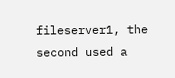fileserver1, the second used a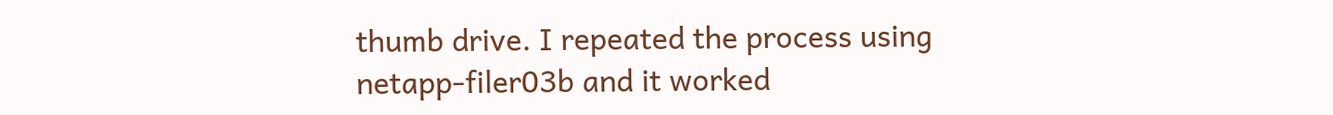thumb drive. I repeated the process using
netapp-filer03b and it worked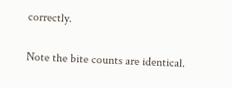correctly.

Note the bite counts are identical.